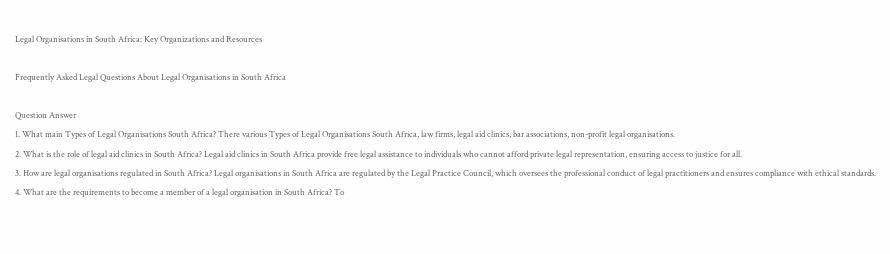Legal Organisations in South Africa: Key Organizations and Resources

Frequently Asked Legal Questions About Legal Organisations in South Africa

Question Answer
1. What main Types of Legal Organisations South Africa? There various Types of Legal Organisations South Africa, law firms, legal aid clinics, bar associations, non-profit legal organisations.
2. What is the role of legal aid clinics in South Africa? Legal aid clinics in South Africa provide free legal assistance to individuals who cannot afford private legal representation, ensuring access to justice for all.
3. How are legal organisations regulated in South Africa? Legal organisations in South Africa are regulated by the Legal Practice Council, which oversees the professional conduct of legal practitioners and ensures compliance with ethical standards.
4. What are the requirements to become a member of a legal organisation in South Africa? To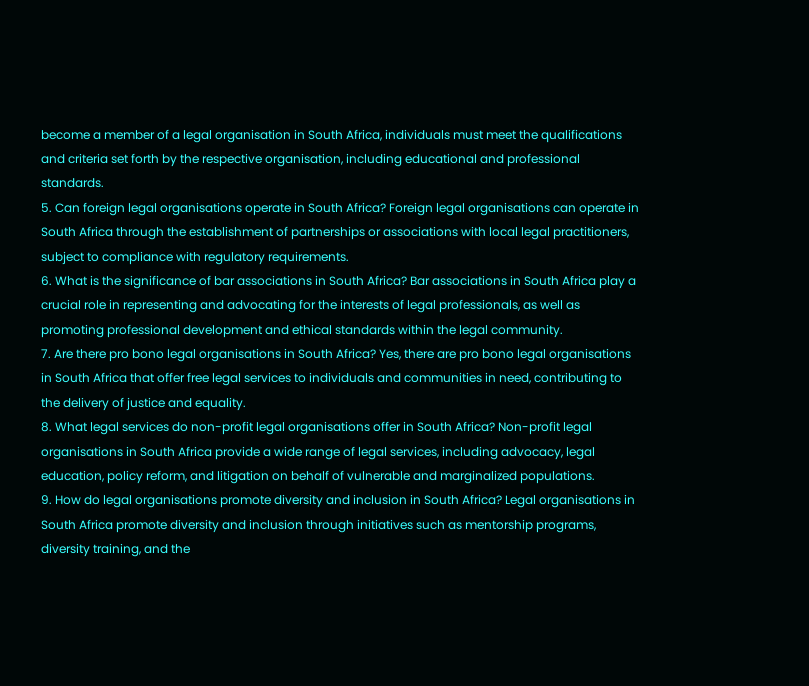become a member of a legal organisation in South Africa, individuals must meet the qualifications and criteria set forth by the respective organisation, including educational and professional standards.
5. Can foreign legal organisations operate in South Africa? Foreign legal organisations can operate in South Africa through the establishment of partnerships or associations with local legal practitioners, subject to compliance with regulatory requirements.
6. What is the significance of bar associations in South Africa? Bar associations in South Africa play a crucial role in representing and advocating for the interests of legal professionals, as well as promoting professional development and ethical standards within the legal community.
7. Are there pro bono legal organisations in South Africa? Yes, there are pro bono legal organisations in South Africa that offer free legal services to individuals and communities in need, contributing to the delivery of justice and equality.
8. What legal services do non-profit legal organisations offer in South Africa? Non-profit legal organisations in South Africa provide a wide range of legal services, including advocacy, legal education, policy reform, and litigation on behalf of vulnerable and marginalized populations.
9. How do legal organisations promote diversity and inclusion in South Africa? Legal organisations in South Africa promote diversity and inclusion through initiatives such as mentorship programs, diversity training, and the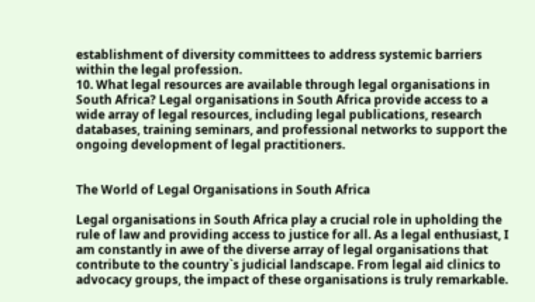establishment of diversity committees to address systemic barriers within the legal profession.
10. What legal resources are available through legal organisations in South Africa? Legal organisations in South Africa provide access to a wide array of legal resources, including legal publications, research databases, training seminars, and professional networks to support the ongoing development of legal practitioners.


The World of Legal Organisations in South Africa

Legal organisations in South Africa play a crucial role in upholding the rule of law and providing access to justice for all. As a legal enthusiast, I am constantly in awe of the diverse array of legal organisations that contribute to the country`s judicial landscape. From legal aid clinics to advocacy groups, the impact of these organisations is truly remarkable.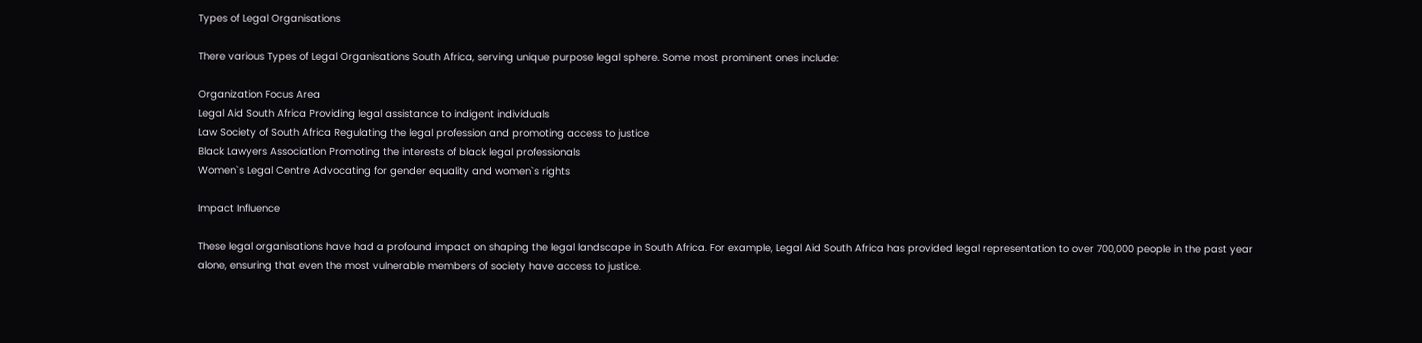Types of Legal Organisations

There various Types of Legal Organisations South Africa, serving unique purpose legal sphere. Some most prominent ones include:

Organization Focus Area
Legal Aid South Africa Providing legal assistance to indigent individuals
Law Society of South Africa Regulating the legal profession and promoting access to justice
Black Lawyers Association Promoting the interests of black legal professionals
Women`s Legal Centre Advocating for gender equality and women`s rights

Impact Influence

These legal organisations have had a profound impact on shaping the legal landscape in South Africa. For example, Legal Aid South Africa has provided legal representation to over 700,000 people in the past year alone, ensuring that even the most vulnerable members of society have access to justice.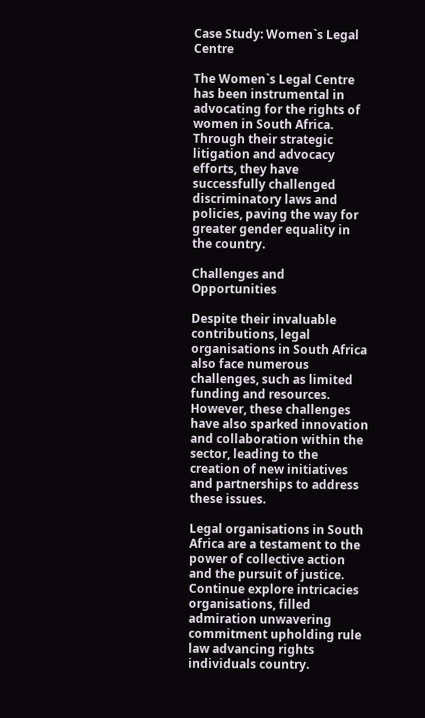Case Study: Women`s Legal Centre

The Women`s Legal Centre has been instrumental in advocating for the rights of women in South Africa. Through their strategic litigation and advocacy efforts, they have successfully challenged discriminatory laws and policies, paving the way for greater gender equality in the country.

Challenges and Opportunities

Despite their invaluable contributions, legal organisations in South Africa also face numerous challenges, such as limited funding and resources. However, these challenges have also sparked innovation and collaboration within the sector, leading to the creation of new initiatives and partnerships to address these issues.

Legal organisations in South Africa are a testament to the power of collective action and the pursuit of justice. Continue explore intricacies organisations, filled admiration unwavering commitment upholding rule law advancing rights individuals country.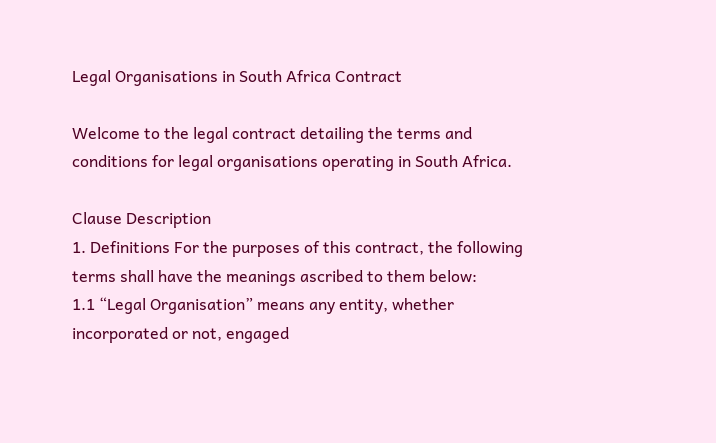Legal Organisations in South Africa Contract

Welcome to the legal contract detailing the terms and conditions for legal organisations operating in South Africa.

Clause Description
1. Definitions For the purposes of this contract, the following terms shall have the meanings ascribed to them below:
1.1 “Legal Organisation” means any entity, whether incorporated or not, engaged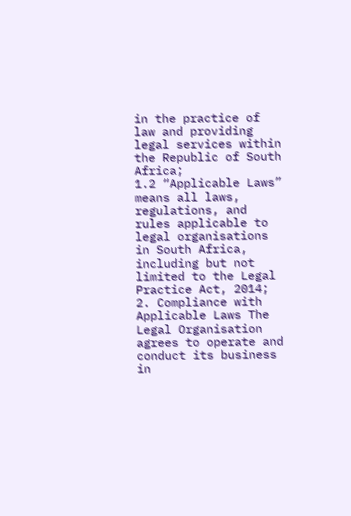in the practice of law and providing legal services within the Republic of South Africa;
1.2 “Applicable Laws” means all laws, regulations, and rules applicable to legal organisations in South Africa, including but not limited to the Legal Practice Act, 2014;
2. Compliance with Applicable Laws The Legal Organisation agrees to operate and conduct its business in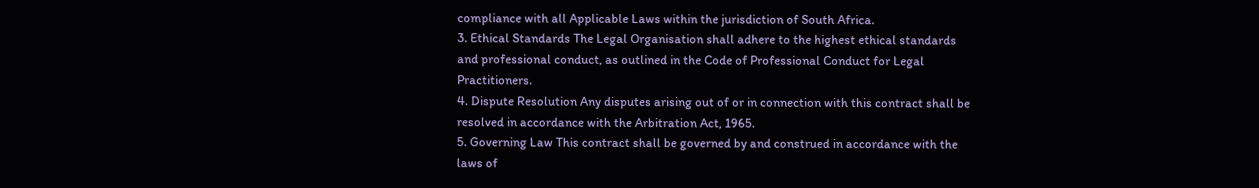compliance with all Applicable Laws within the jurisdiction of South Africa.
3. Ethical Standards The Legal Organisation shall adhere to the highest ethical standards and professional conduct, as outlined in the Code of Professional Conduct for Legal Practitioners.
4. Dispute Resolution Any disputes arising out of or in connection with this contract shall be resolved in accordance with the Arbitration Act, 1965.
5. Governing Law This contract shall be governed by and construed in accordance with the laws of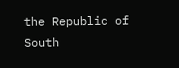the Republic of South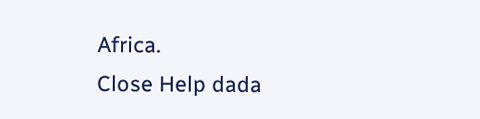Africa.
Close Help dada